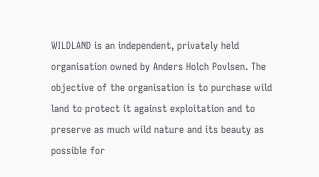WILDLAND is an independent, privately held organisation owned by Anders Holch Povlsen. The objective of the organisation is to purchase wild land to protect it against exploitation and to preserve as much wild nature and its beauty as possible for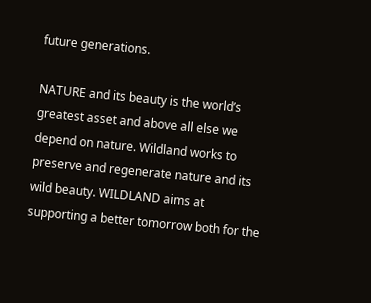future generations.

NATURE and its beauty is the world’s greatest asset and above all else we depend on nature. Wildland works to preserve and regenerate nature and its wild beauty. WILDLAND aims at supporting a better tomorrow both for the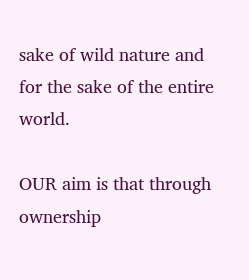sake of wild nature and for the sake of the entire world.

OUR aim is that through ownership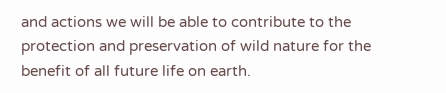and actions we will be able to contribute to the protection and preservation of wild nature for the benefit of all future life on earth.